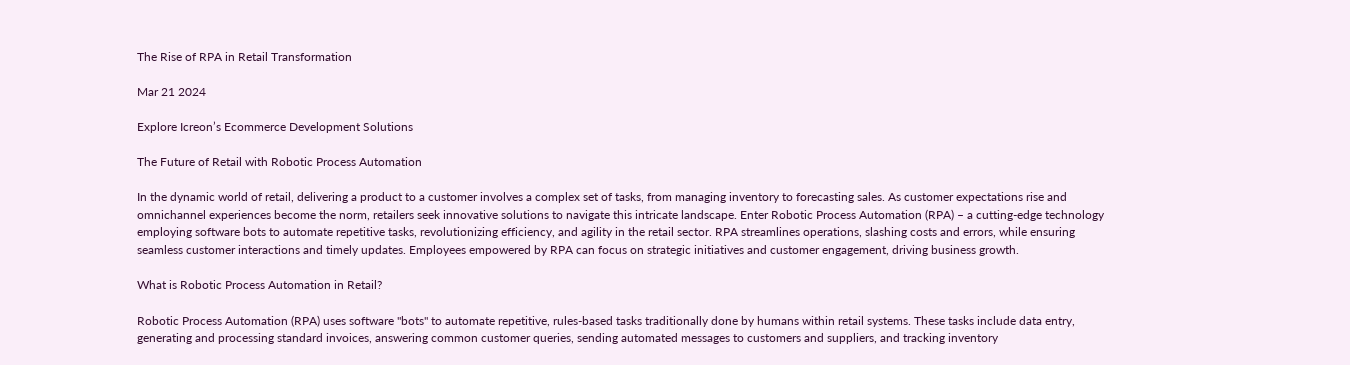The Rise of RPA in Retail Transformation

Mar 21 2024

Explore Icreon’s Ecommerce Development Solutions

The Future of Retail with Robotic Process Automation

In the dynamic world of retail, delivering a product to a customer involves a complex set of tasks, from managing inventory to forecasting sales. As customer expectations rise and omnichannel experiences become the norm, retailers seek innovative solutions to navigate this intricate landscape. Enter Robotic Process Automation (RPA) – a cutting-edge technology employing software bots to automate repetitive tasks, revolutionizing efficiency, and agility in the retail sector. RPA streamlines operations, slashing costs and errors, while ensuring seamless customer interactions and timely updates. Employees empowered by RPA can focus on strategic initiatives and customer engagement, driving business growth.

What is Robotic Process Automation in Retail?

Robotic Process Automation (RPA) uses software "bots" to automate repetitive, rules-based tasks traditionally done by humans within retail systems. These tasks include data entry, generating and processing standard invoices, answering common customer queries, sending automated messages to customers and suppliers, and tracking inventory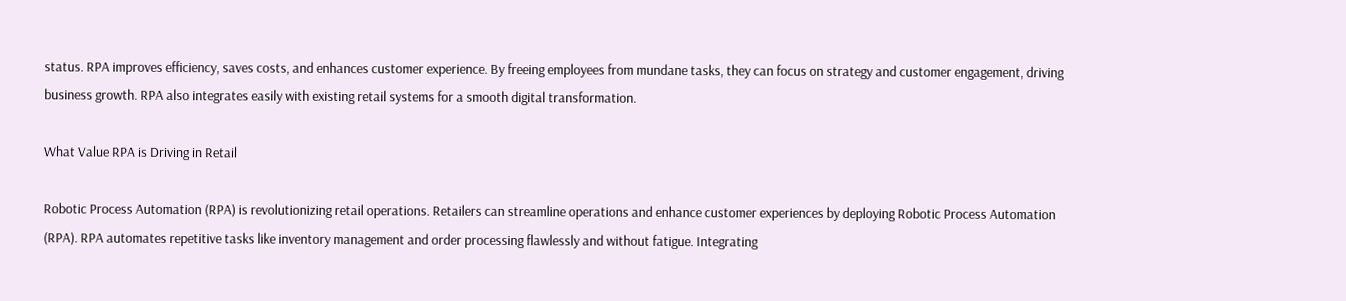status. RPA improves efficiency, saves costs, and enhances customer experience. By freeing employees from mundane tasks, they can focus on strategy and customer engagement, driving business growth. RPA also integrates easily with existing retail systems for a smooth digital transformation.

What Value RPA is Driving in Retail

Robotic Process Automation (RPA) is revolutionizing retail operations. Retailers can streamline operations and enhance customer experiences by deploying Robotic Process Automation (RPA). RPA automates repetitive tasks like inventory management and order processing flawlessly and without fatigue. Integrating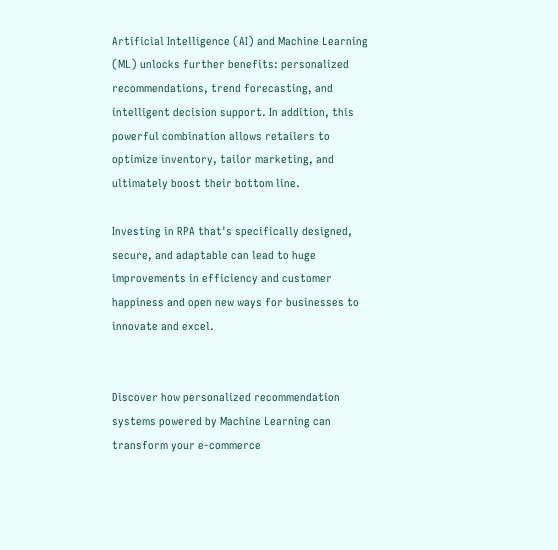Artificial Intelligence (AI) and Machine Learning (ML) unlocks further benefits: personalized recommendations, trend forecasting, and intelligent decision support. In addition, this powerful combination allows retailers to optimize inventory, tailor marketing, and ultimately boost their bottom line.

Investing in RPA that's specifically designed, secure, and adaptable can lead to huge improvements in efficiency and customer happiness and open new ways for businesses to innovate and excel.


Discover how personalized recommendation systems powered by Machine Learning can transform your e-commerce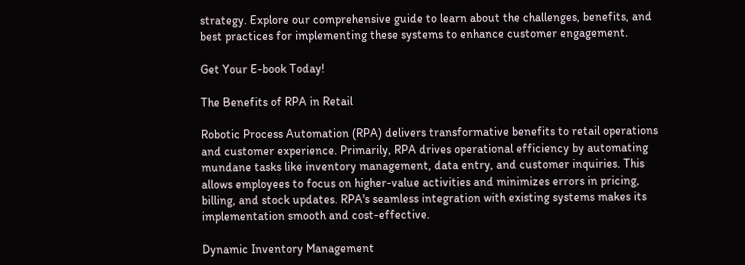strategy. Explore our comprehensive guide to learn about the challenges, benefits, and best practices for implementing these systems to enhance customer engagement.

Get Your E-book Today!

The Benefits of RPA in Retail

Robotic Process Automation (RPA) delivers transformative benefits to retail operations and customer experience. Primarily, RPA drives operational efficiency by automating mundane tasks like inventory management, data entry, and customer inquiries. This allows employees to focus on higher-value activities and minimizes errors in pricing, billing, and stock updates. RPA's seamless integration with existing systems makes its implementation smooth and cost-effective.

Dynamic Inventory Management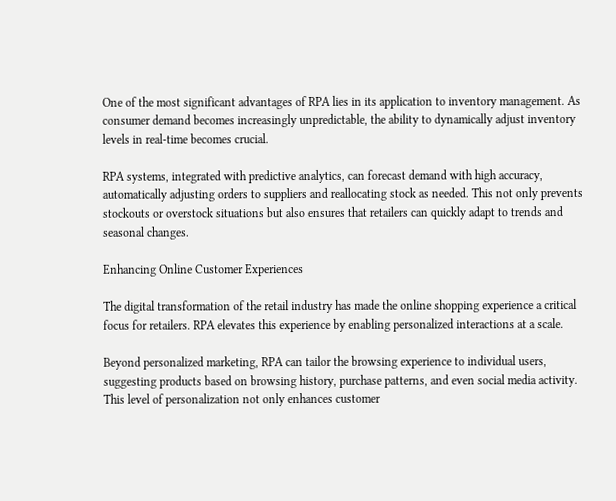One of the most significant advantages of RPA lies in its application to inventory management. As consumer demand becomes increasingly unpredictable, the ability to dynamically adjust inventory levels in real-time becomes crucial.

RPA systems, integrated with predictive analytics, can forecast demand with high accuracy, automatically adjusting orders to suppliers and reallocating stock as needed. This not only prevents stockouts or overstock situations but also ensures that retailers can quickly adapt to trends and seasonal changes.

Enhancing Online Customer Experiences

The digital transformation of the retail industry has made the online shopping experience a critical focus for retailers. RPA elevates this experience by enabling personalized interactions at a scale.

Beyond personalized marketing, RPA can tailor the browsing experience to individual users, suggesting products based on browsing history, purchase patterns, and even social media activity. This level of personalization not only enhances customer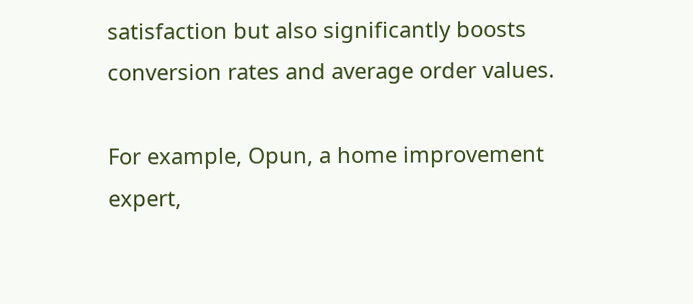satisfaction but also significantly boosts conversion rates and average order values.

For example, Opun, a home improvement expert,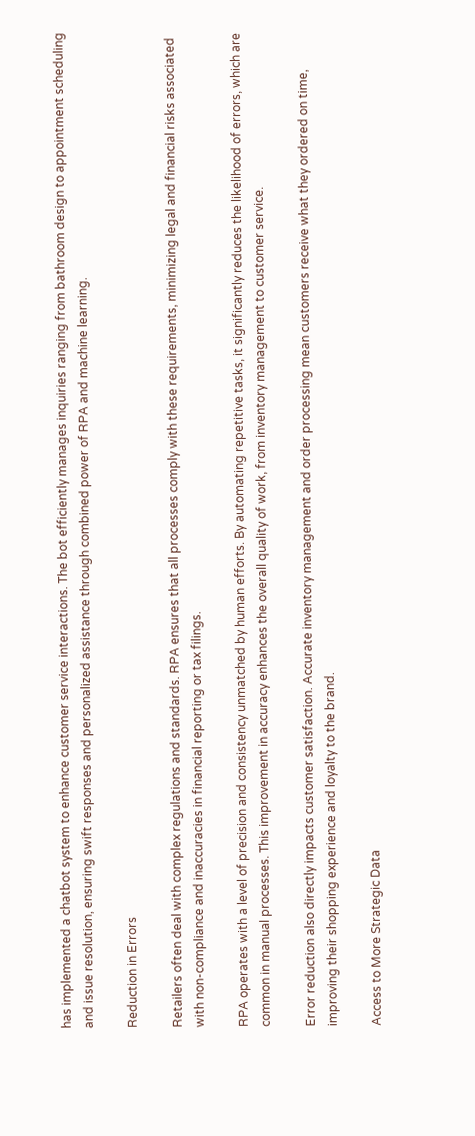has implemented a chatbot system to enhance customer service interactions. The bot efficiently manages inquiries ranging from bathroom design to appointment scheduling and issue resolution, ensuring swift responses and personalized assistance through combined power of RPA and machine learning.

Reduction in Errors

Retailers often deal with complex regulations and standards. RPA ensures that all processes comply with these requirements, minimizing legal and financial risks associated with non-compliance and inaccuracies in financial reporting or tax filings.

RPA operates with a level of precision and consistency unmatched by human efforts. By automating repetitive tasks, it significantly reduces the likelihood of errors, which are common in manual processes. This improvement in accuracy enhances the overall quality of work, from inventory management to customer service.

Error reduction also directly impacts customer satisfaction. Accurate inventory management and order processing mean customers receive what they ordered on time, improving their shopping experience and loyalty to the brand.

Access to More Strategic Data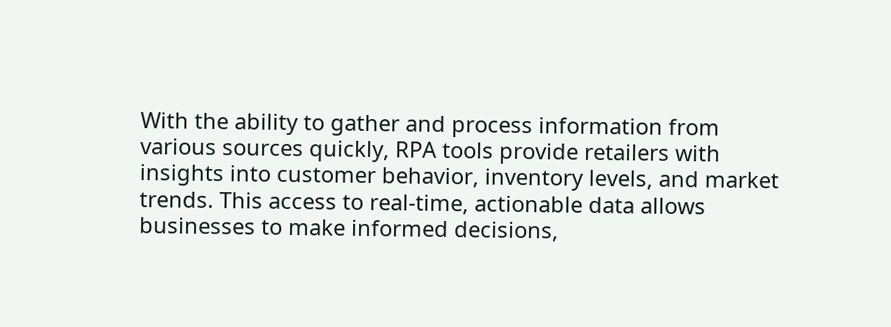With the ability to gather and process information from various sources quickly, RPA tools provide retailers with insights into customer behavior, inventory levels, and market trends. This access to real-time, actionable data allows businesses to make informed decisions,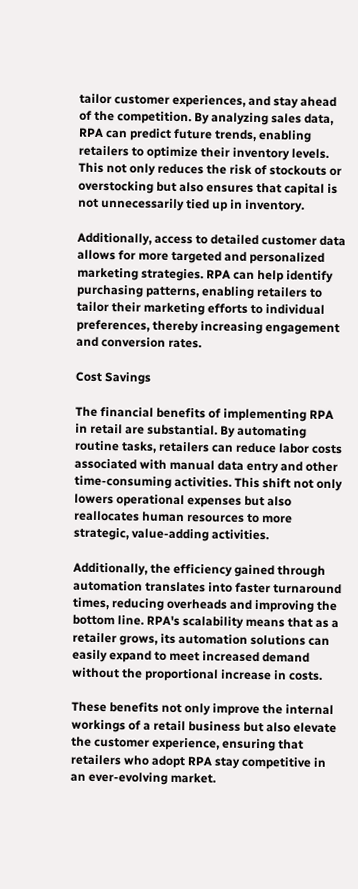tailor customer experiences, and stay ahead of the competition. By analyzing sales data, RPA can predict future trends, enabling retailers to optimize their inventory levels. This not only reduces the risk of stockouts or overstocking but also ensures that capital is not unnecessarily tied up in inventory.

Additionally, access to detailed customer data allows for more targeted and personalized marketing strategies. RPA can help identify purchasing patterns, enabling retailers to tailor their marketing efforts to individual preferences, thereby increasing engagement and conversion rates.

Cost Savings

The financial benefits of implementing RPA in retail are substantial. By automating routine tasks, retailers can reduce labor costs associated with manual data entry and other time-consuming activities. This shift not only lowers operational expenses but also reallocates human resources to more strategic, value-adding activities.

Additionally, the efficiency gained through automation translates into faster turnaround times, reducing overheads and improving the bottom line. RPA's scalability means that as a retailer grows, its automation solutions can easily expand to meet increased demand without the proportional increase in costs.

These benefits not only improve the internal workings of a retail business but also elevate the customer experience, ensuring that retailers who adopt RPA stay competitive in an ever-evolving market.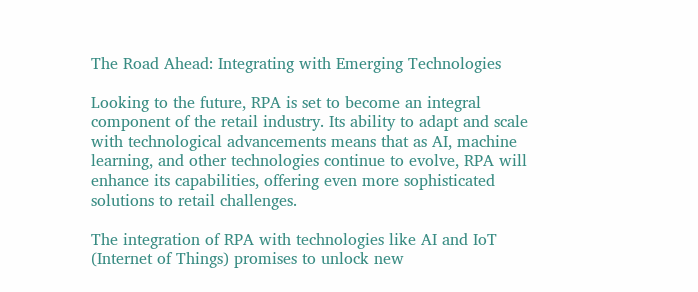The Road Ahead: Integrating with Emerging Technologies

Looking to the future, RPA is set to become an integral component of the retail industry. Its ability to adapt and scale with technological advancements means that as AI, machine learning, and other technologies continue to evolve, RPA will enhance its capabilities, offering even more sophisticated solutions to retail challenges.

The integration of RPA with technologies like AI and IoT (Internet of Things) promises to unlock new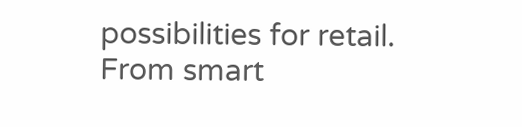possibilities for retail. From smart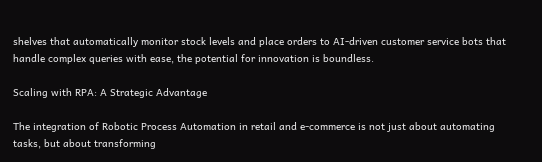shelves that automatically monitor stock levels and place orders to AI-driven customer service bots that handle complex queries with ease, the potential for innovation is boundless.

Scaling with RPA: A Strategic Advantage

The integration of Robotic Process Automation in retail and e-commerce is not just about automating tasks, but about transforming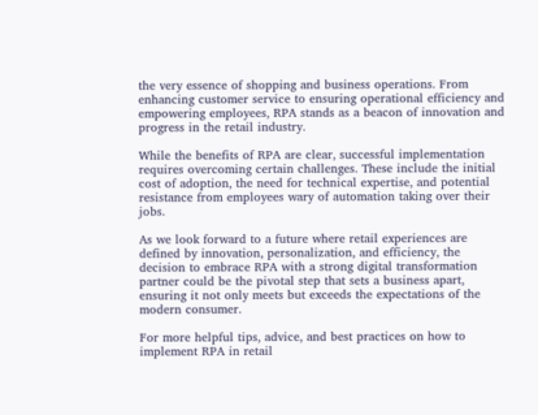the very essence of shopping and business operations. From enhancing customer service to ensuring operational efficiency and empowering employees, RPA stands as a beacon of innovation and progress in the retail industry.

While the benefits of RPA are clear, successful implementation requires overcoming certain challenges. These include the initial cost of adoption, the need for technical expertise, and potential resistance from employees wary of automation taking over their jobs.

As we look forward to a future where retail experiences are defined by innovation, personalization, and efficiency, the decision to embrace RPA with a strong digital transformation partner could be the pivotal step that sets a business apart, ensuring it not only meets but exceeds the expectations of the modern consumer.

For more helpful tips, advice, and best practices on how to implement RPA in retail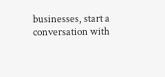businesses, start a conversation with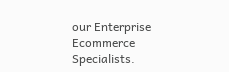our Enterprise Ecommerce Specialists.